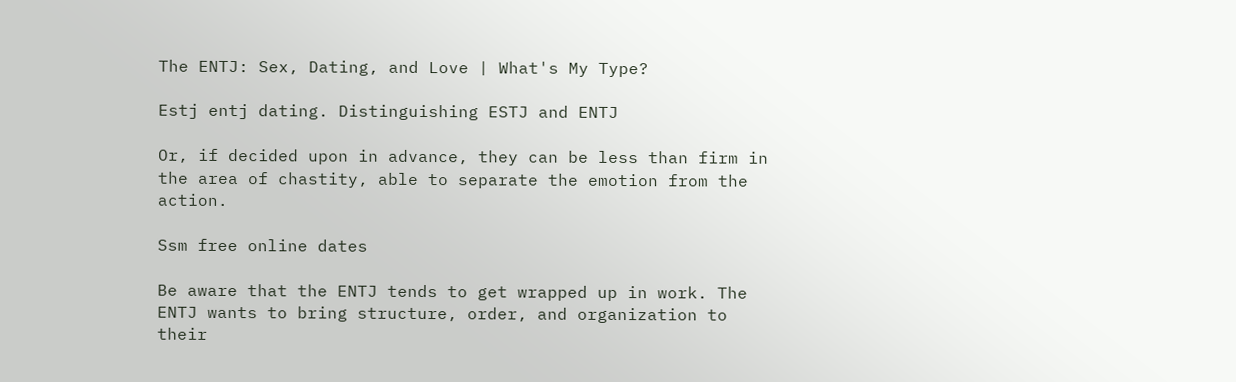The ENTJ: Sex, Dating, and Love | What's My Type?

Estj entj dating. Distinguishing ESTJ and ENTJ

Or, if decided upon in advance, they can be less than firm in the area of chastity, able to separate the emotion from the action.

Ssm free online dates

Be aware that the ENTJ tends to get wrapped up in work. The ENTJ wants to bring structure, order, and organization to their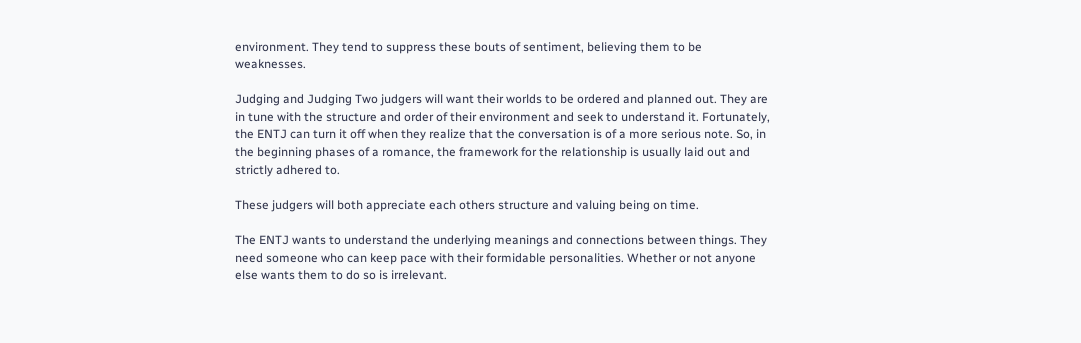environment. They tend to suppress these bouts of sentiment, believing them to be weaknesses.

Judging and Judging Two judgers will want their worlds to be ordered and planned out. They are in tune with the structure and order of their environment and seek to understand it. Fortunately, the ENTJ can turn it off when they realize that the conversation is of a more serious note. So, in the beginning phases of a romance, the framework for the relationship is usually laid out and strictly adhered to.

These judgers will both appreciate each others structure and valuing being on time.

The ENTJ wants to understand the underlying meanings and connections between things. They need someone who can keep pace with their formidable personalities. Whether or not anyone else wants them to do so is irrelevant.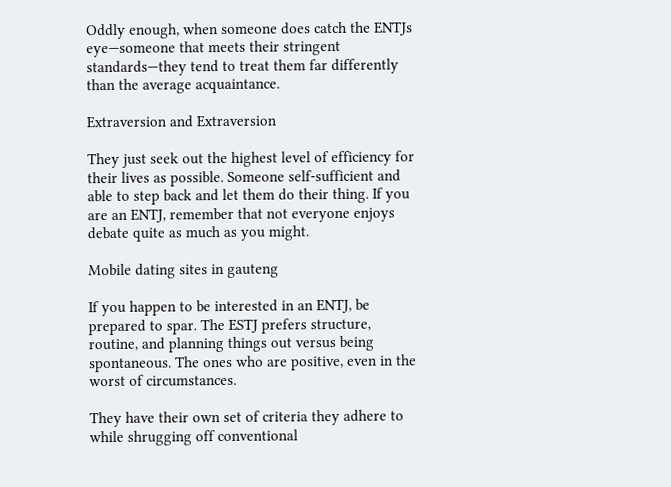Oddly enough, when someone does catch the ENTJs eye—someone that meets their stringent standards—they tend to treat them far differently than the average acquaintance.

Extraversion and Extraversion

They just seek out the highest level of efficiency for their lives as possible. Someone self-sufficient and able to step back and let them do their thing. If you are an ENTJ, remember that not everyone enjoys debate quite as much as you might.

Mobile dating sites in gauteng

If you happen to be interested in an ENTJ, be prepared to spar. The ESTJ prefers structure, routine, and planning things out versus being spontaneous. The ones who are positive, even in the worst of circumstances.

They have their own set of criteria they adhere to while shrugging off conventional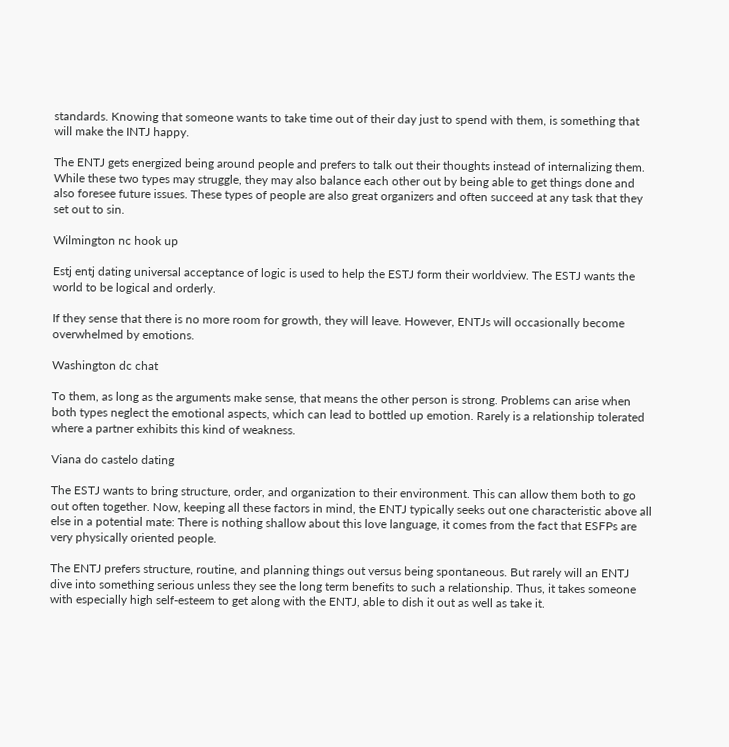standards. Knowing that someone wants to take time out of their day just to spend with them, is something that will make the INTJ happy.

The ENTJ gets energized being around people and prefers to talk out their thoughts instead of internalizing them. While these two types may struggle, they may also balance each other out by being able to get things done and also foresee future issues. These types of people are also great organizers and often succeed at any task that they set out to sin.

Wilmington nc hook up

Estj entj dating universal acceptance of logic is used to help the ESTJ form their worldview. The ESTJ wants the world to be logical and orderly.

If they sense that there is no more room for growth, they will leave. However, ENTJs will occasionally become overwhelmed by emotions.

Washington dc chat

To them, as long as the arguments make sense, that means the other person is strong. Problems can arise when both types neglect the emotional aspects, which can lead to bottled up emotion. Rarely is a relationship tolerated where a partner exhibits this kind of weakness.

Viana do castelo dating

The ESTJ wants to bring structure, order, and organization to their environment. This can allow them both to go out often together. Now, keeping all these factors in mind, the ENTJ typically seeks out one characteristic above all else in a potential mate: There is nothing shallow about this love language, it comes from the fact that ESFPs are very physically oriented people.

The ENTJ prefers structure, routine, and planning things out versus being spontaneous. But rarely will an ENTJ dive into something serious unless they see the long term benefits to such a relationship. Thus, it takes someone with especially high self-esteem to get along with the ENTJ, able to dish it out as well as take it.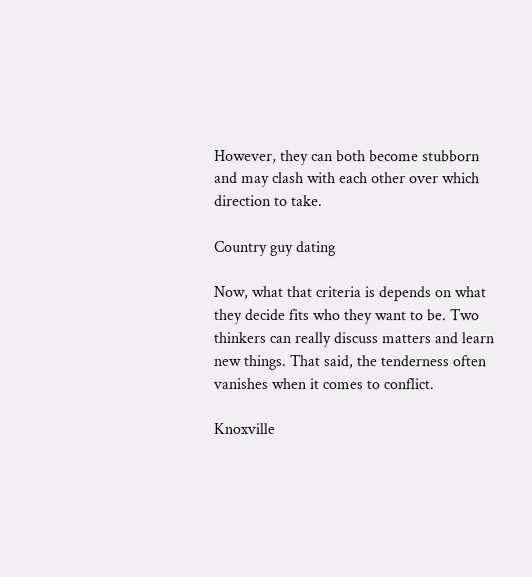However, they can both become stubborn and may clash with each other over which direction to take.

Country guy dating

Now, what that criteria is depends on what they decide fits who they want to be. Two thinkers can really discuss matters and learn new things. That said, the tenderness often vanishes when it comes to conflict.

Knoxville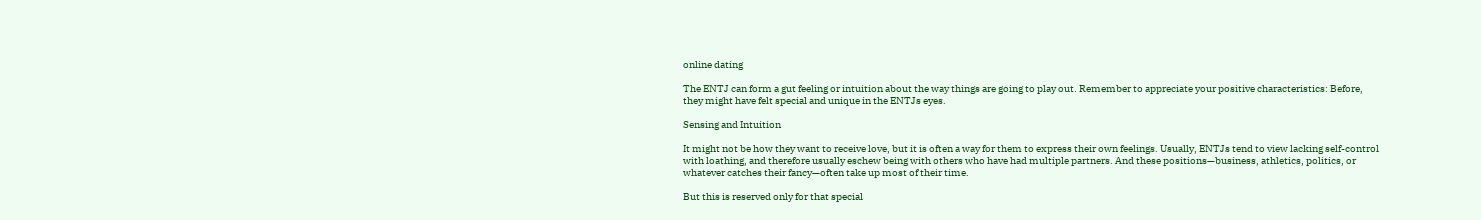online dating

The ENTJ can form a gut feeling or intuition about the way things are going to play out. Remember to appreciate your positive characteristics: Before, they might have felt special and unique in the ENTJs eyes.

Sensing and Intuition

It might not be how they want to receive love, but it is often a way for them to express their own feelings. Usually, ENTJs tend to view lacking self-control with loathing, and therefore usually eschew being with others who have had multiple partners. And these positions—business, athletics, politics, or whatever catches their fancy—often take up most of their time.

But this is reserved only for that special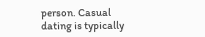person. Casual dating is typically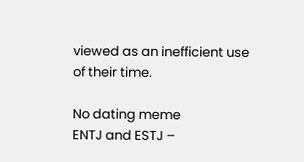viewed as an inefficient use of their time.

No dating meme
ENTJ and ESTJ –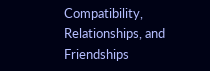Compatibility, Relationships, and Friendships